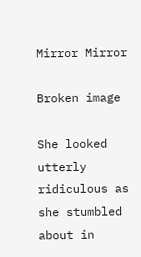Mirror Mirror

Broken image

She looked utterly ridiculous as she stumbled about in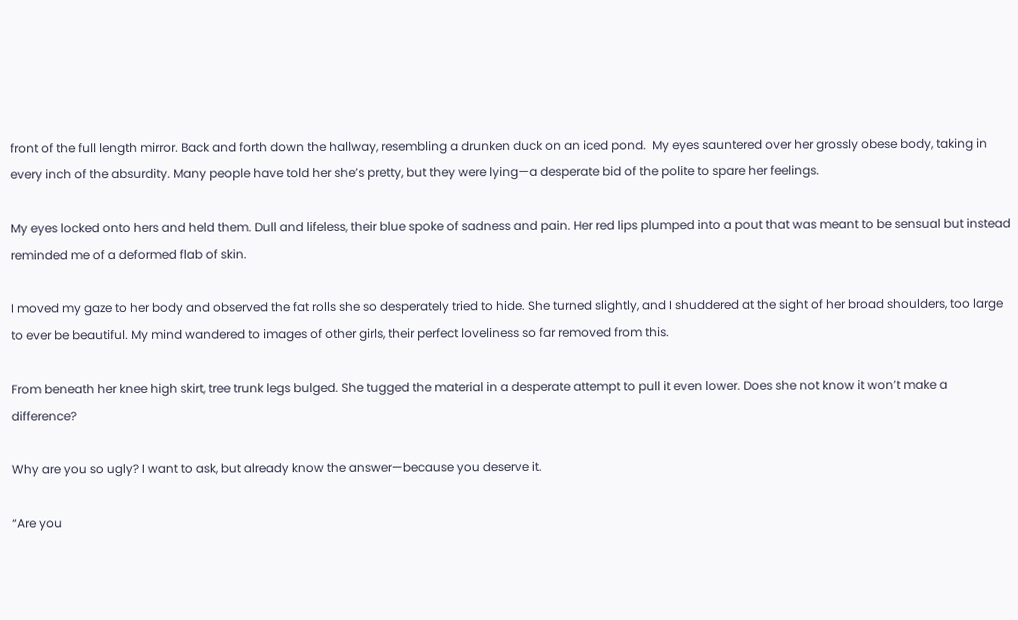front of the full length mirror. Back and forth down the hallway, resembling a drunken duck on an iced pond.  My eyes sauntered over her grossly obese body, taking in every inch of the absurdity. Many people have told her she’s pretty, but they were lying—a desperate bid of the polite to spare her feelings.

My eyes locked onto hers and held them. Dull and lifeless, their blue spoke of sadness and pain. Her red lips plumped into a pout that was meant to be sensual but instead reminded me of a deformed flab of skin.

I moved my gaze to her body and observed the fat rolls she so desperately tried to hide. She turned slightly, and I shuddered at the sight of her broad shoulders, too large to ever be beautiful. My mind wandered to images of other girls, their perfect loveliness so far removed from this.

From beneath her knee high skirt, tree trunk legs bulged. She tugged the material in a desperate attempt to pull it even lower. Does she not know it won’t make a difference?

Why are you so ugly? I want to ask, but already know the answer—because you deserve it.

“Are you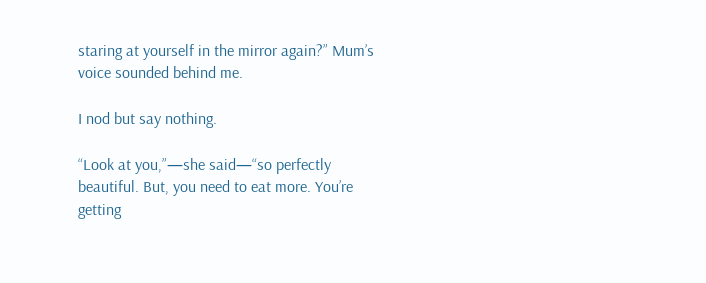staring at yourself in the mirror again?” Mum’s voice sounded behind me.

I nod but say nothing.

“Look at you,”—she said—“so perfectly beautiful. But, you need to eat more. You’re getting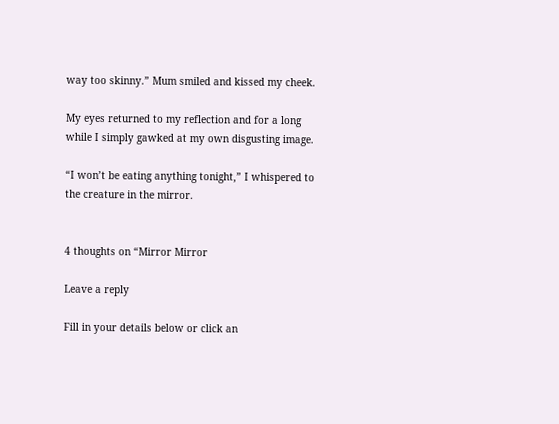way too skinny.” Mum smiled and kissed my cheek.

My eyes returned to my reflection and for a long while I simply gawked at my own disgusting image.

“I won’t be eating anything tonight,” I whispered to the creature in the mirror.


4 thoughts on “Mirror Mirror

Leave a reply

Fill in your details below or click an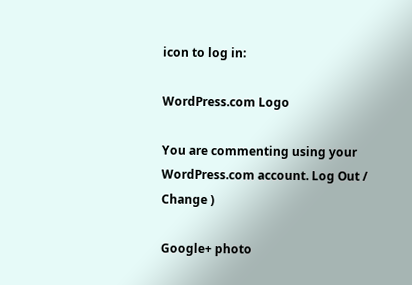icon to log in:

WordPress.com Logo

You are commenting using your WordPress.com account. Log Out /  Change )

Google+ photo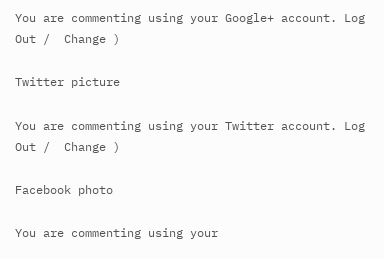You are commenting using your Google+ account. Log Out /  Change )

Twitter picture

You are commenting using your Twitter account. Log Out /  Change )

Facebook photo

You are commenting using your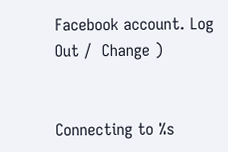Facebook account. Log Out /  Change )


Connecting to %s